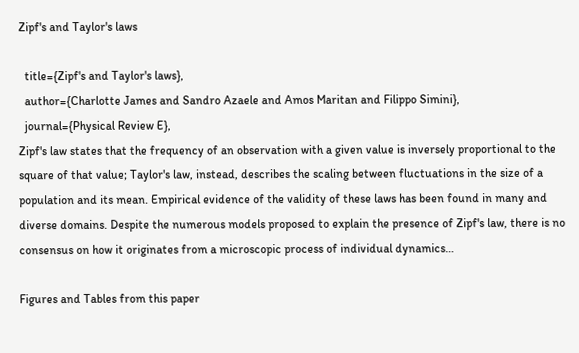Zipf's and Taylor's laws

  title={Zipf's and Taylor's laws},
  author={Charlotte James and Sandro Azaele and Amos Maritan and Filippo Simini},
  journal={Physical Review E},
Zipf's law states that the frequency of an observation with a given value is inversely proportional to the square of that value; Taylor's law, instead, describes the scaling between fluctuations in the size of a population and its mean. Empirical evidence of the validity of these laws has been found in many and diverse domains. Despite the numerous models proposed to explain the presence of Zipf's law, there is no consensus on how it originates from a microscopic process of individual dynamics…

Figures and Tables from this paper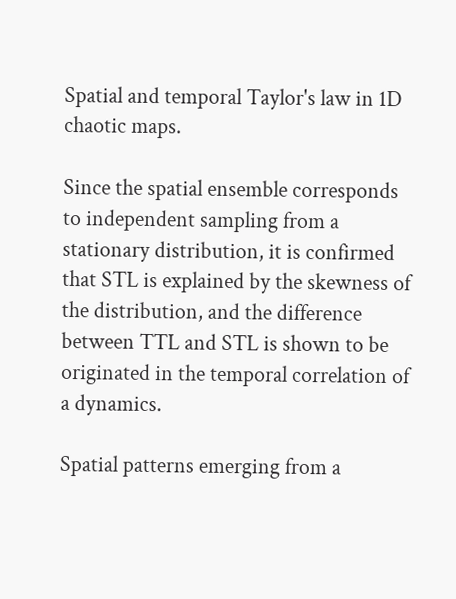Spatial and temporal Taylor's law in 1D chaotic maps.

Since the spatial ensemble corresponds to independent sampling from a stationary distribution, it is confirmed that STL is explained by the skewness of the distribution, and the difference between TTL and STL is shown to be originated in the temporal correlation of a dynamics.

Spatial patterns emerging from a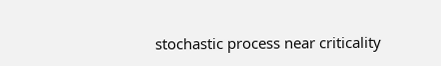stochastic process near criticality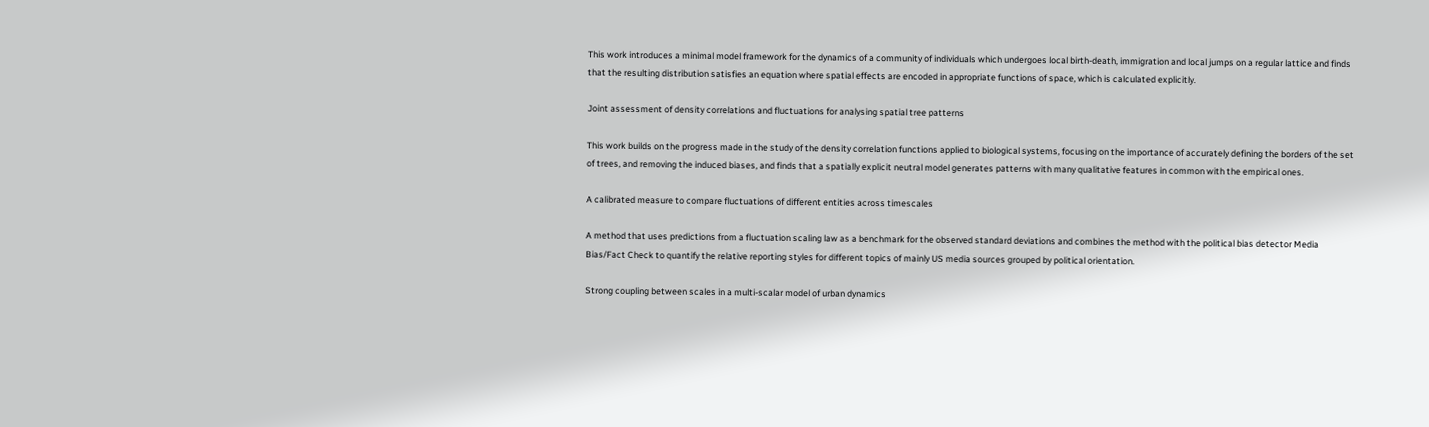This work introduces a minimal model framework for the dynamics of a community of individuals which undergoes local birth-death, immigration and local jumps on a regular lattice and finds that the resulting distribution satisfies an equation where spatial effects are encoded in appropriate functions of space, which is calculated explicitly.

Joint assessment of density correlations and fluctuations for analysing spatial tree patterns

This work builds on the progress made in the study of the density correlation functions applied to biological systems, focusing on the importance of accurately defining the borders of the set of trees, and removing the induced biases, and finds that a spatially explicit neutral model generates patterns with many qualitative features in common with the empirical ones.

A calibrated measure to compare fluctuations of different entities across timescales

A method that uses predictions from a fluctuation scaling law as a benchmark for the observed standard deviations and combines the method with the political bias detector Media Bias/Fact Check to quantify the relative reporting styles for different topics of mainly US media sources grouped by political orientation.

Strong coupling between scales in a multi-scalar model of urban dynamics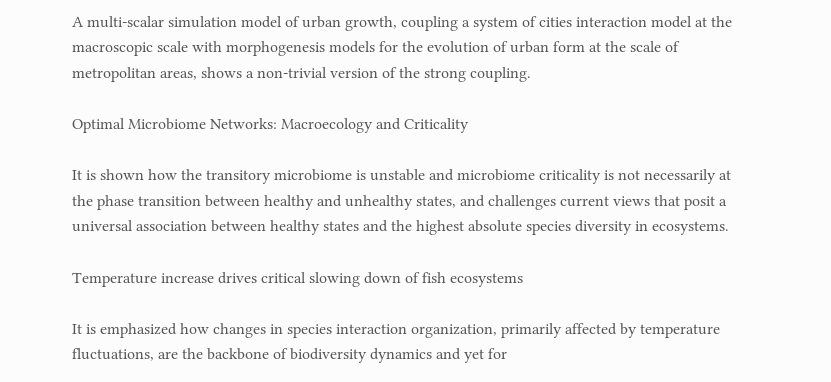A multi-scalar simulation model of urban growth, coupling a system of cities interaction model at the macroscopic scale with morphogenesis models for the evolution of urban form at the scale of metropolitan areas, shows a non-trivial version of the strong coupling.

Optimal Microbiome Networks: Macroecology and Criticality

It is shown how the transitory microbiome is unstable and microbiome criticality is not necessarily at the phase transition between healthy and unhealthy states, and challenges current views that posit a universal association between healthy states and the highest absolute species diversity in ecosystems.

Temperature increase drives critical slowing down of fish ecosystems

It is emphasized how changes in species interaction organization, primarily affected by temperature fluctuations, are the backbone of biodiversity dynamics and yet for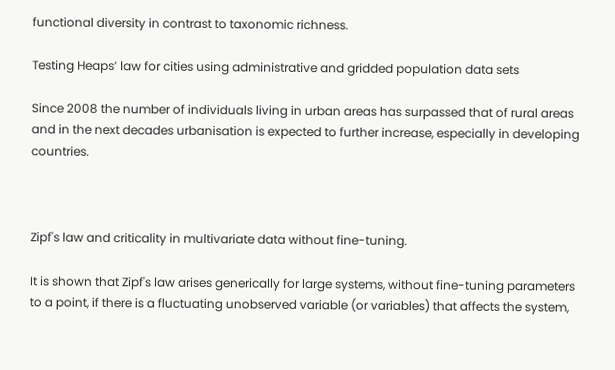functional diversity in contrast to taxonomic richness.

Testing Heaps’ law for cities using administrative and gridded population data sets

Since 2008 the number of individuals living in urban areas has surpassed that of rural areas and in the next decades urbanisation is expected to further increase, especially in developing countries.



Zipf's law and criticality in multivariate data without fine-tuning.

It is shown that Zipf's law arises generically for large systems, without fine-tuning parameters to a point, if there is a fluctuating unobserved variable (or variables) that affects the system,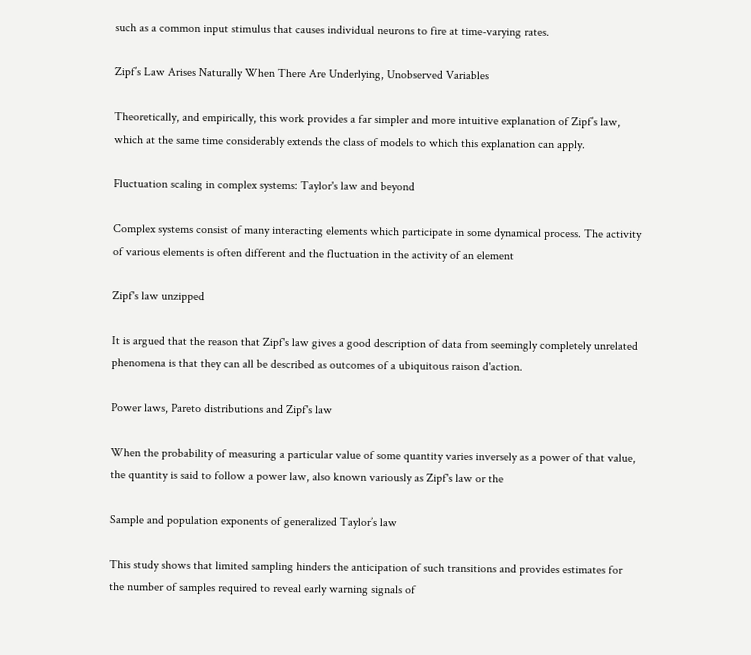such as a common input stimulus that causes individual neurons to fire at time-varying rates.

Zipf’s Law Arises Naturally When There Are Underlying, Unobserved Variables

Theoretically, and empirically, this work provides a far simpler and more intuitive explanation of Zipf’s law, which at the same time considerably extends the class of models to which this explanation can apply.

Fluctuation scaling in complex systems: Taylor's law and beyond

Complex systems consist of many interacting elements which participate in some dynamical process. The activity of various elements is often different and the fluctuation in the activity of an element

Zipf's law unzipped

It is argued that the reason that Zipf's law gives a good description of data from seemingly completely unrelated phenomena is that they can all be described as outcomes of a ubiquitous raison d'action.

Power laws, Pareto distributions and Zipf's law

When the probability of measuring a particular value of some quantity varies inversely as a power of that value, the quantity is said to follow a power law, also known variously as Zipf's law or the

Sample and population exponents of generalized Taylor’s law

This study shows that limited sampling hinders the anticipation of such transitions and provides estimates for the number of samples required to reveal early warning signals of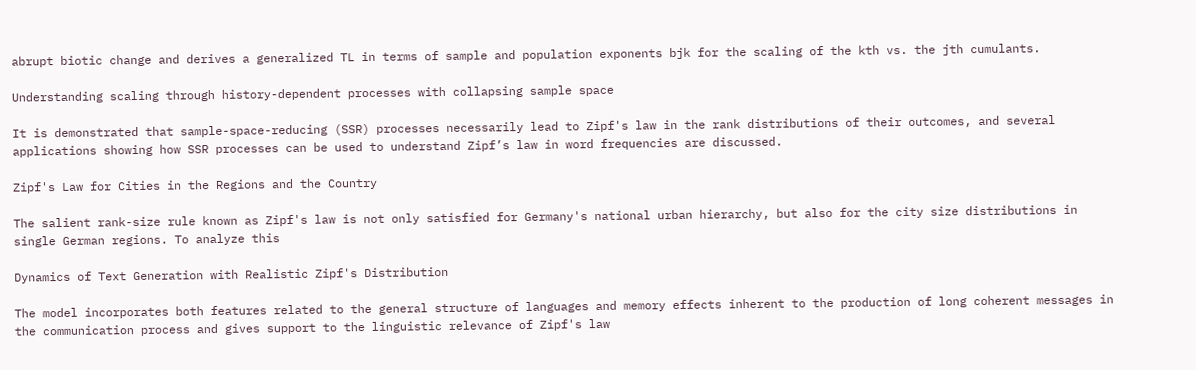abrupt biotic change and derives a generalized TL in terms of sample and population exponents bjk for the scaling of the kth vs. the jth cumulants.

Understanding scaling through history-dependent processes with collapsing sample space

It is demonstrated that sample-space-reducing (SSR) processes necessarily lead to Zipf's law in the rank distributions of their outcomes, and several applications showing how SSR processes can be used to understand Zipf’s law in word frequencies are discussed.

Zipf's Law for Cities in the Regions and the Country

The salient rank-size rule known as Zipf's law is not only satisfied for Germany's national urban hierarchy, but also for the city size distributions in single German regions. To analyze this

Dynamics of Text Generation with Realistic Zipf's Distribution

The model incorporates both features related to the general structure of languages and memory effects inherent to the production of long coherent messages in the communication process and gives support to the linguistic relevance of Zipf's law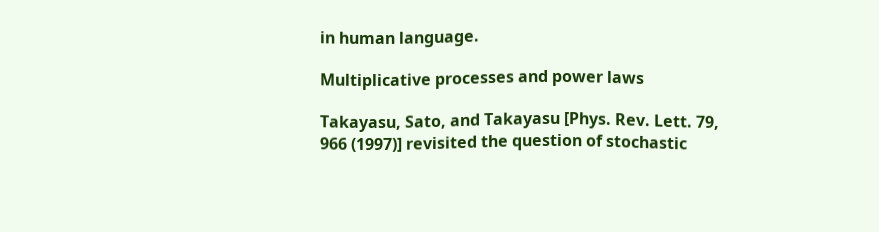in human language.

Multiplicative processes and power laws

Takayasu, Sato, and Takayasu [Phys. Rev. Lett. 79, 966 (1997)] revisited the question of stochastic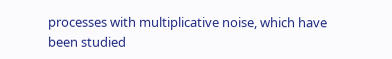processes with multiplicative noise, which have been studied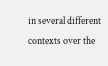in several different contexts over the